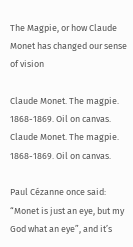The Magpie, or how Claude Monet has changed our sense of vision

Claude Monet. The magpie. 1868-1869. Oil on canvas.
Claude Monet. The magpie. 1868-1869. Oil on canvas.

Paul Cézanne once said: “Monet is just an eye, but my God what an eye”, and it’s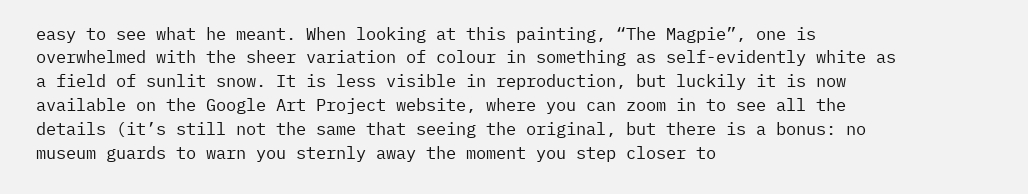easy to see what he meant. When looking at this painting, “The Magpie”, one is overwhelmed with the sheer variation of colour in something as self-evidently white as a field of sunlit snow. It is less visible in reproduction, but luckily it is now available on the Google Art Project website, where you can zoom in to see all the details (it’s still not the same that seeing the original, but there is a bonus: no museum guards to warn you sternly away the moment you step closer to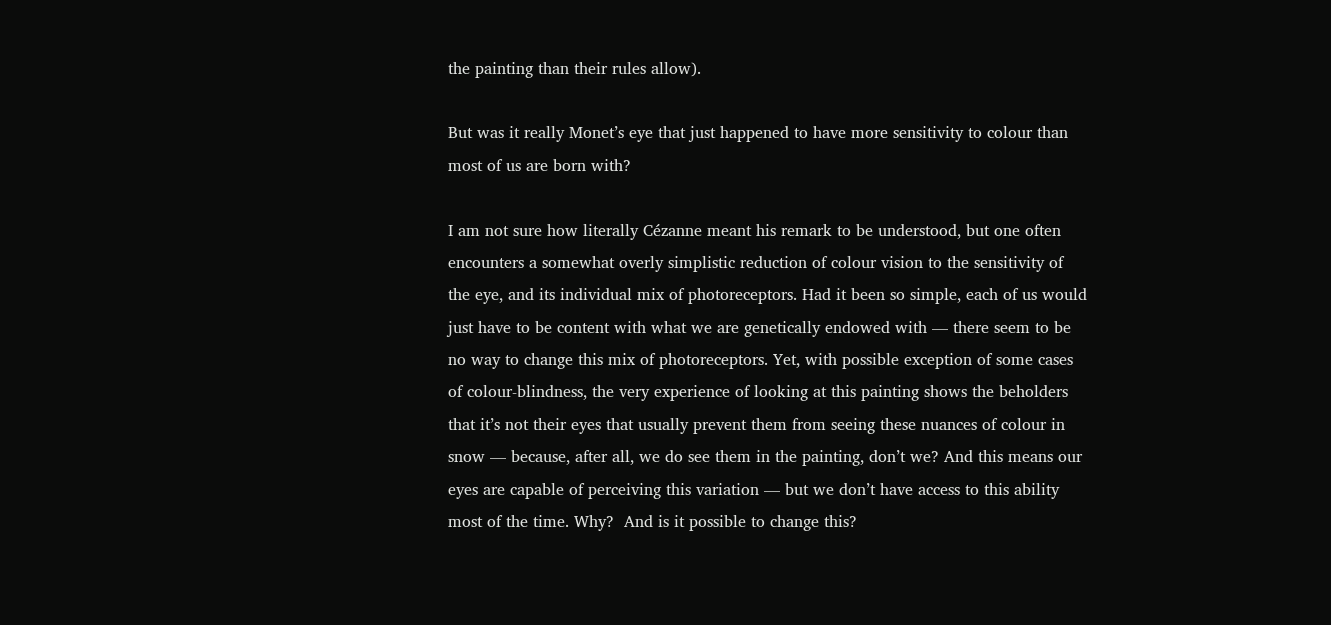the painting than their rules allow).

But was it really Monet’s eye that just happened to have more sensitivity to colour than most of us are born with?

I am not sure how literally Cézanne meant his remark to be understood, but one often encounters a somewhat overly simplistic reduction of colour vision to the sensitivity of the eye, and its individual mix of photoreceptors. Had it been so simple, each of us would just have to be content with what we are genetically endowed with — there seem to be no way to change this mix of photoreceptors. Yet, with possible exception of some cases of colour-blindness, the very experience of looking at this painting shows the beholders that it’s not their eyes that usually prevent them from seeing these nuances of colour in snow — because, after all, we do see them in the painting, don’t we? And this means our eyes are capable of perceiving this variation — but we don’t have access to this ability most of the time. Why?  And is it possible to change this?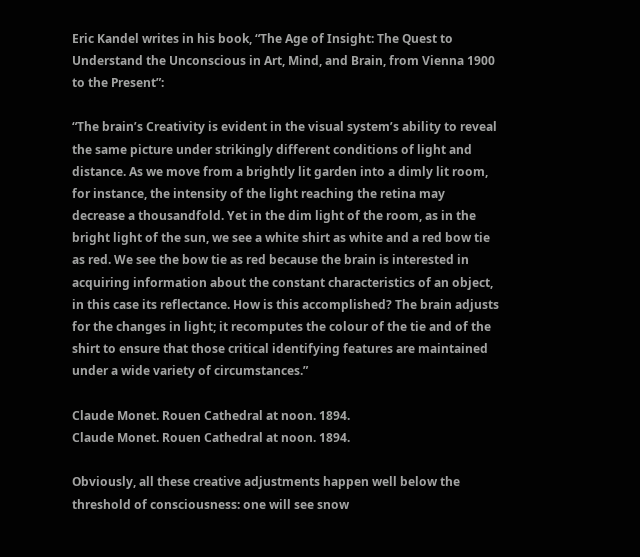Eric Kandel writes in his book, “The Age of Insight: The Quest to Understand the Unconscious in Art, Mind, and Brain, from Vienna 1900 to the Present”:

“The brain’s Creativity is evident in the visual system’s ability to reveal the same picture under strikingly different conditions of light and distance. As we move from a brightly lit garden into a dimly lit room, for instance, the intensity of the light reaching the retina may decrease a thousandfold. Yet in the dim light of the room, as in the bright light of the sun, we see a white shirt as white and a red bow tie as red. We see the bow tie as red because the brain is interested in acquiring information about the constant characteristics of an object, in this case its reflectance. How is this accomplished? The brain adjusts for the changes in light; it recomputes the colour of the tie and of the shirt to ensure that those critical identifying features are maintained under a wide variety of circumstances.”

Claude Monet. Rouen Cathedral at noon. 1894.
Claude Monet. Rouen Cathedral at noon. 1894.

Obviously, all these creative adjustments happen well below the threshold of consciousness: one will see snow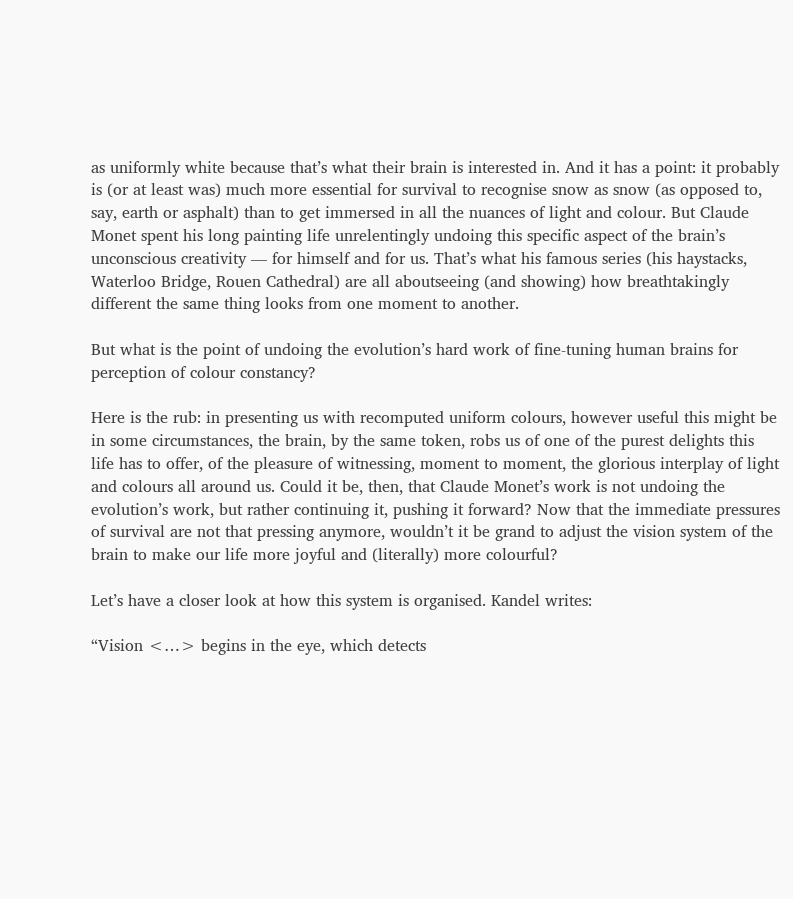as uniformly white because that’s what their brain is interested in. And it has a point: it probably is (or at least was) much more essential for survival to recognise snow as snow (as opposed to, say, earth or asphalt) than to get immersed in all the nuances of light and colour. But Claude Monet spent his long painting life unrelentingly undoing this specific aspect of the brain’s unconscious creativity — for himself and for us. That’s what his famous series (his haystacks, Waterloo Bridge, Rouen Cathedral) are all aboutseeing (and showing) how breathtakingly different the same thing looks from one moment to another.

But what is the point of undoing the evolution’s hard work of fine-tuning human brains for perception of colour constancy?

Here is the rub: in presenting us with recomputed uniform colours, however useful this might be in some circumstances, the brain, by the same token, robs us of one of the purest delights this life has to offer, of the pleasure of witnessing, moment to moment, the glorious interplay of light and colours all around us. Could it be, then, that Claude Monet’s work is not undoing the evolution’s work, but rather continuing it, pushing it forward? Now that the immediate pressures of survival are not that pressing anymore, wouldn’t it be grand to adjust the vision system of the brain to make our life more joyful and (literally) more colourful?

Let’s have a closer look at how this system is organised. Kandel writes:

“Vision <…> begins in the eye, which detects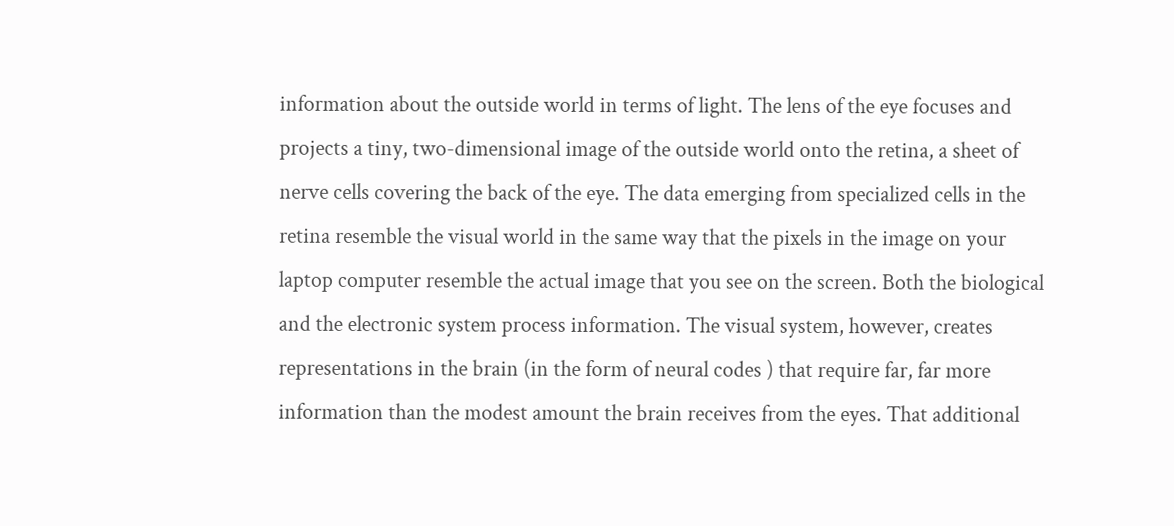information about the outside world in terms of light. The lens of the eye focuses and projects a tiny, two-dimensional image of the outside world onto the retina, a sheet of nerve cells covering the back of the eye. The data emerging from specialized cells in the retina resemble the visual world in the same way that the pixels in the image on your laptop computer resemble the actual image that you see on the screen. Both the biological and the electronic system process information. The visual system, however, creates representations in the brain (in the form of neural codes ) that require far, far more information than the modest amount the brain receives from the eyes. That additional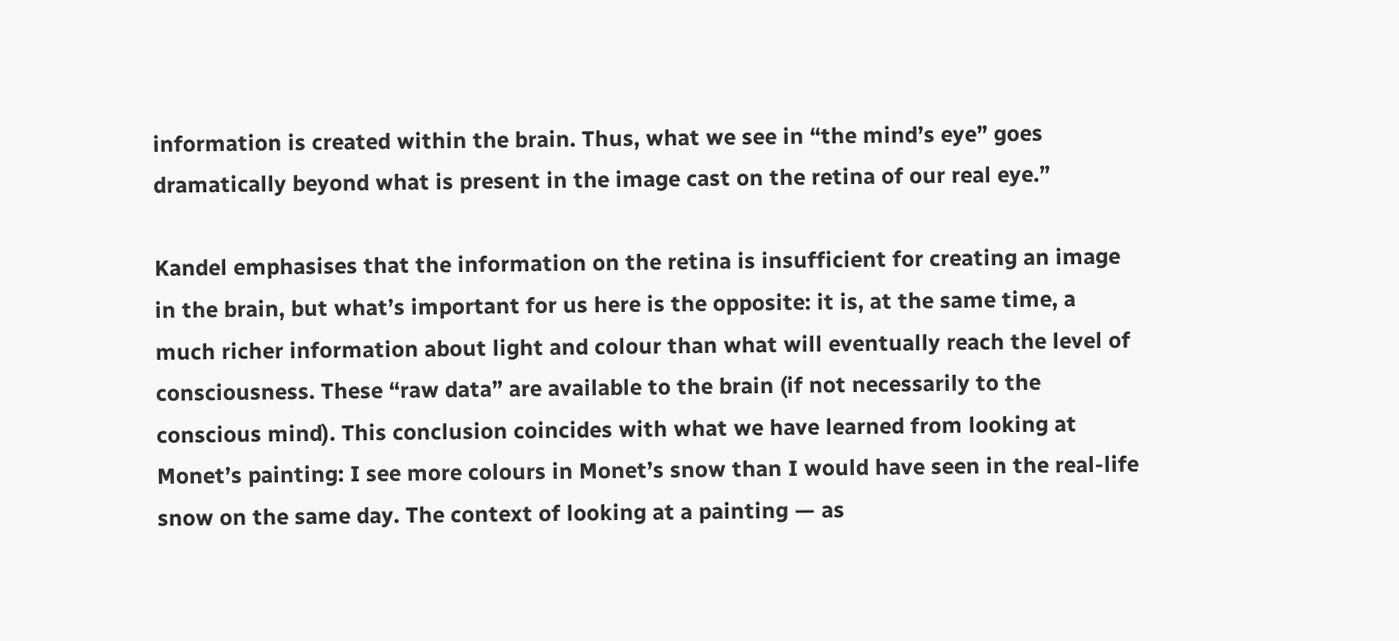information is created within the brain. Thus, what we see in “the mind’s eye” goes dramatically beyond what is present in the image cast on the retina of our real eye.”

Kandel emphasises that the information on the retina is insufficient for creating an image in the brain, but what’s important for us here is the opposite: it is, at the same time, a much richer information about light and colour than what will eventually reach the level of consciousness. These “raw data” are available to the brain (if not necessarily to the conscious mind). This conclusion coincides with what we have learned from looking at Monet’s painting: I see more colours in Monet’s snow than I would have seen in the real-life snow on the same day. The context of looking at a painting — as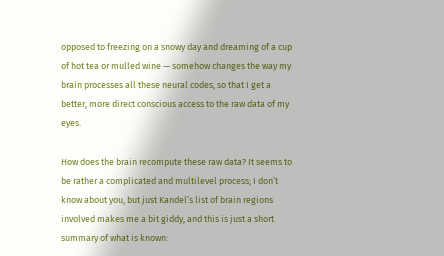opposed to freezing on a snowy day and dreaming of a cup of hot tea or mulled wine — somehow changes the way my brain processes all these neural codes, so that I get a better, more direct conscious access to the raw data of my eyes.

How does the brain recompute these raw data? It seems to be rather a complicated and multilevel process; I don’t know about you, but just Kandel’s list of brain regions involved makes me a bit giddy, and this is just a short summary of what is known: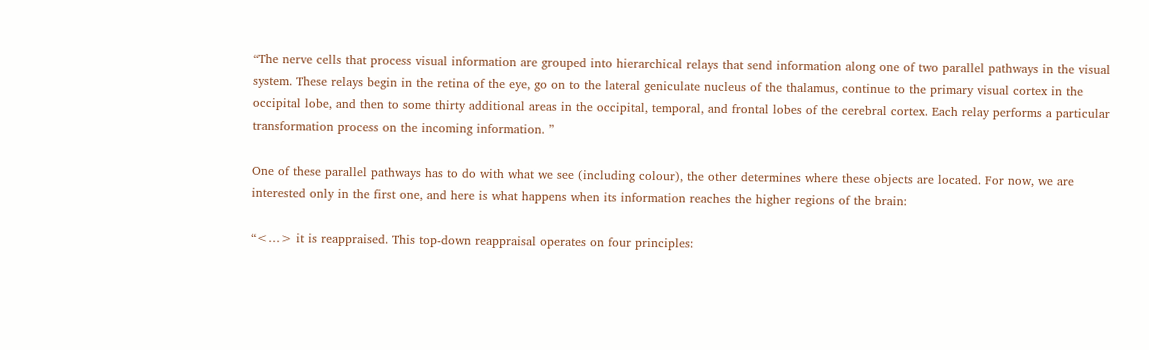“The nerve cells that process visual information are grouped into hierarchical relays that send information along one of two parallel pathways in the visual system. These relays begin in the retina of the eye, go on to the lateral geniculate nucleus of the thalamus, continue to the primary visual cortex in the occipital lobe, and then to some thirty additional areas in the occipital, temporal, and frontal lobes of the cerebral cortex. Each relay performs a particular transformation process on the incoming information. ”

One of these parallel pathways has to do with what we see (including colour), the other determines where these objects are located. For now, we are interested only in the first one, and here is what happens when its information reaches the higher regions of the brain:

“<…> it is reappraised. This top-down reappraisal operates on four principles: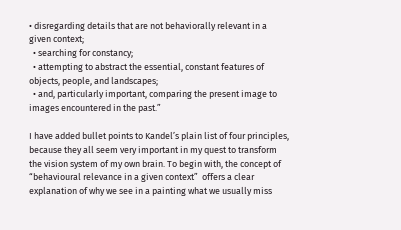• disregarding details that are not behaviorally relevant in a given context;
  • searching for constancy;
  • attempting to abstract the essential, constant features of objects, people, and landscapes;
  • and, particularly important, comparing the present image to images encountered in the past.”

I have added bullet points to Kandel’s plain list of four principles, because they all seem very important in my quest to transform the vision system of my own brain. To begin with, the concept of “behavioural relevance in a given context”  offers a clear explanation of why we see in a painting what we usually miss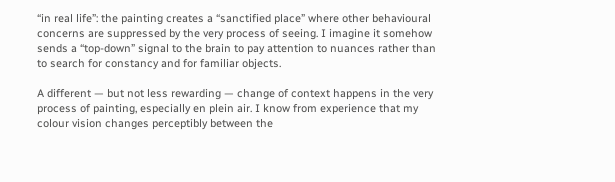“in real life”: the painting creates a “sanctified place” where other behavioural concerns are suppressed by the very process of seeing. I imagine it somehow sends a “top-down” signal to the brain to pay attention to nuances rather than to search for constancy and for familiar objects.

A different — but not less rewarding — change of context happens in the very process of painting, especially en plein air. I know from experience that my colour vision changes perceptibly between the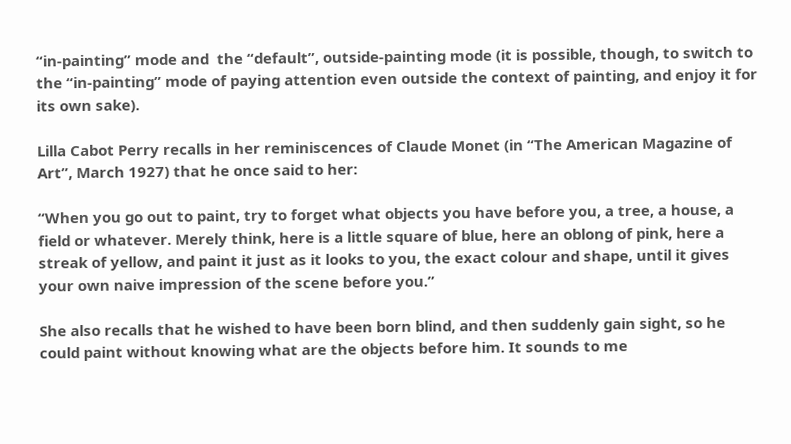“in-painting” mode and  the “default”, outside-painting mode (it is possible, though, to switch to the “in-painting” mode of paying attention even outside the context of painting, and enjoy it for its own sake).

Lilla Cabot Perry recalls in her reminiscences of Claude Monet (in “The American Magazine of Art”, March 1927) that he once said to her:

“When you go out to paint, try to forget what objects you have before you, a tree, a house, a field or whatever. Merely think, here is a little square of blue, here an oblong of pink, here a streak of yellow, and paint it just as it looks to you, the exact colour and shape, until it gives your own naive impression of the scene before you.”

She also recalls that he wished to have been born blind, and then suddenly gain sight, so he could paint without knowing what are the objects before him. It sounds to me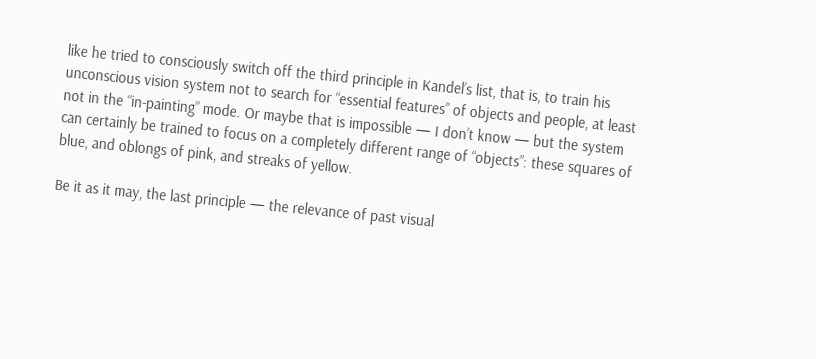like he tried to consciously switch off the third principle in Kandel’s list, that is, to train his unconscious vision system not to search for “essential features” of objects and people, at least not in the “in-painting” mode. Or maybe that is impossible — I don’t know — but the system can certainly be trained to focus on a completely different range of “objects”: these squares of blue, and oblongs of pink, and streaks of yellow.

Be it as it may, the last principle — the relevance of past visual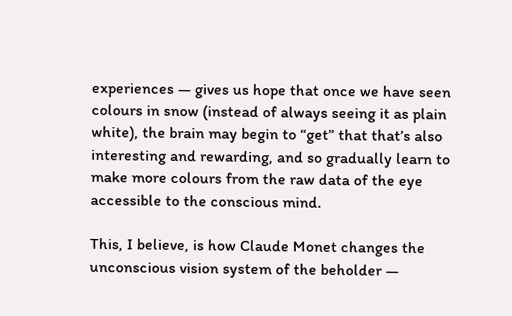experiences — gives us hope that once we have seen colours in snow (instead of always seeing it as plain white), the brain may begin to “get” that that’s also interesting and rewarding, and so gradually learn to make more colours from the raw data of the eye accessible to the conscious mind.

This, I believe, is how Claude Monet changes the unconscious vision system of the beholder —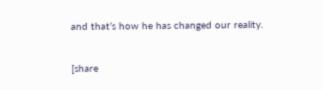and that’s how he has changed our reality.

[share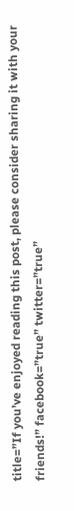title=”If you’ve enjoyed reading this post, please consider sharing it with your friends!” facebook=”true” twitter=”true”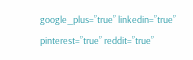google_plus=”true” linkedin=”true” pinterest=”true” reddit=”true”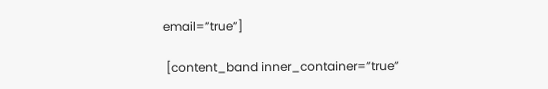email=”true”]

 [content_band inner_container=”true”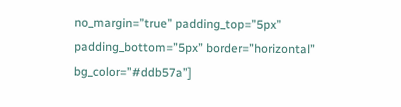no_margin=”true” padding_top=”5px” padding_bottom=”5px” border=”horizontal” bg_color=”#ddb57a”]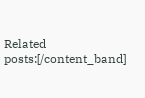Related posts:[/content_band]